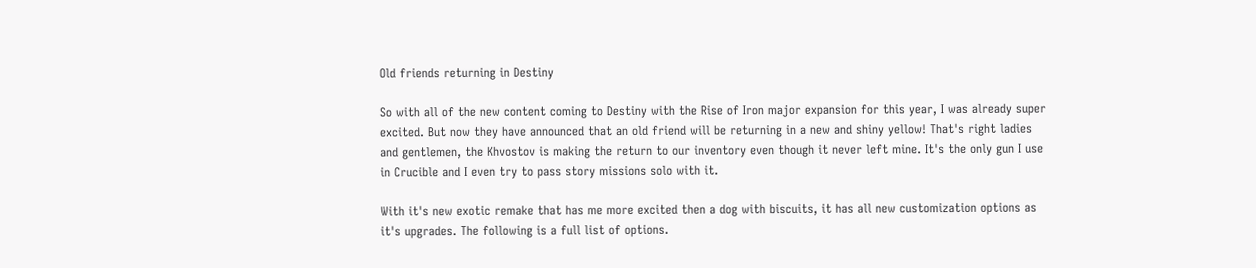Old friends returning in Destiny

So with all of the new content coming to Destiny with the Rise of Iron major expansion for this year, I was already super excited. But now they have announced that an old friend will be returning in a new and shiny yellow! That's right ladies and gentlemen, the Khvostov is making the return to our inventory even though it never left mine. It's the only gun I use in Crucible and I even try to pass story missions solo with it.

With it's new exotic remake that has me more excited then a dog with biscuits, it has all new customization options as it's upgrades. The following is a full list of options.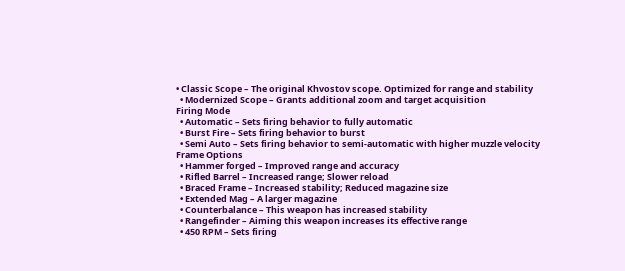• Classic Scope – The original Khvostov scope. Optimized for range and stability
  • Modernized Scope – Grants additional zoom and target acquisition
Firing Mode
  • Automatic – Sets firing behavior to fully automatic
  • Burst Fire – Sets firing behavior to burst
  • Semi Auto – Sets firing behavior to semi-automatic with higher muzzle velocity
Frame Options
  • Hammer forged – Improved range and accuracy
  • Rifled Barrel – Increased range; Slower reload
  • Braced Frame – Increased stability; Reduced magazine size
  • Extended Mag – A larger magazine
  • Counterbalance – This weapon has increased stability
  • Rangefinder – Aiming this weapon increases its effective range
  • 450 RPM – Sets firing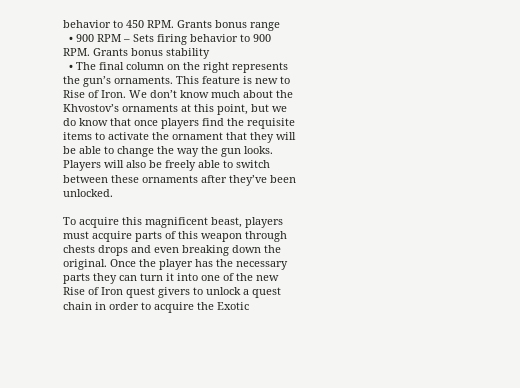behavior to 450 RPM. Grants bonus range
  • 900 RPM – Sets firing behavior to 900 RPM. Grants bonus stability
  • The final column on the right represents the gun’s ornaments. This feature is new to Rise of Iron. We don’t know much about the Khvostov’s ornaments at this point, but we do know that once players find the requisite items to activate the ornament that they will be able to change the way the gun looks. Players will also be freely able to switch between these ornaments after they’ve been unlocked.

To acquire this magnificent beast, players must acquire parts of this weapon through chests drops and even breaking down the original. Once the player has the necessary parts they can turn it into one of the new Rise of Iron quest givers to unlock a quest chain in order to acquire the Exotic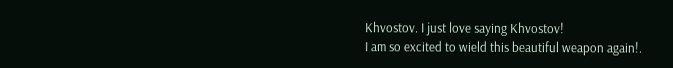Khvostov. I just love saying Khvostov!
I am so excited to wield this beautiful weapon again!.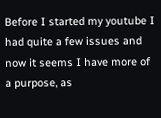Before I started my youtube I had quite a few issues and now it seems I have more of a purpose, as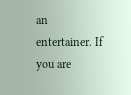an entertainer. If you are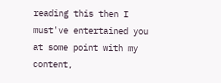reading this then I must've entertained you at some point with my content,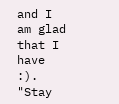and I am glad that I have :). "Stay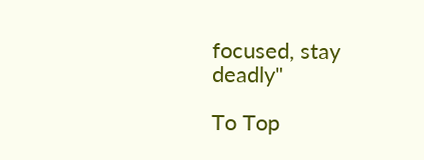focused, stay deadly"

To Top